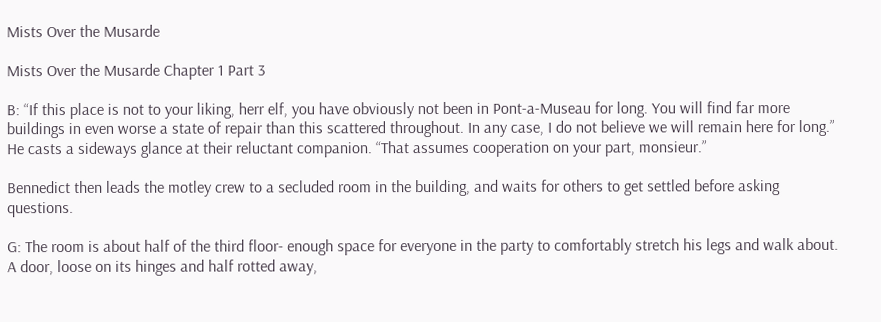Mists Over the Musarde

Mists Over the Musarde Chapter 1 Part 3

B: “If this place is not to your liking, herr elf, you have obviously not been in Pont-a-Museau for long. You will find far more buildings in even worse a state of repair than this scattered throughout. In any case, I do not believe we will remain here for long.” He casts a sideways glance at their reluctant companion. “That assumes cooperation on your part, monsieur.”

Bennedict then leads the motley crew to a secluded room in the building, and waits for others to get settled before asking questions.

G: The room is about half of the third floor- enough space for everyone in the party to comfortably stretch his legs and walk about. A door, loose on its hinges and half rotted away,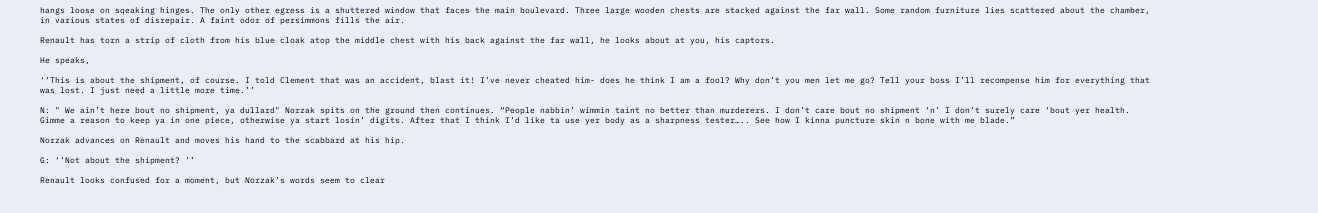hangs loose on sqeaking hinges. The only other egress is a shuttered window that faces the main boulevard. Three large wooden chests are stacked against the far wall. Some random furniture lies scattered about the chamber, in various states of disrepair. A faint odor of persimmons fills the air.

Renault has torn a strip of cloth from his blue cloak atop the middle chest with his back against the far wall, he looks about at you, his captors.

He speaks,

‘’This is about the shipment, of course. I told Clement that was an accident, blast it! I’ve never cheated him- does he think I am a fool? Why don’t you men let me go? Tell your boss I’ll recompense him for everything that was lost. I just need a little more time.’’

N: " We ain’t here bout no shipment, ya dullard" Norzak spits on the ground then continues. “People nabbin’ wimmin taint no better than murderers. I don’t care bout no shipment ‘n’ I don’t surely care ‘bout yer health. Gimme a reason to keep ya in one piece, otherwise ya start losin’ digits. After that I think I’d like ta use yer body as a sharpness tester….. See how I kinna puncture skin n bone with me blade.”

Norzak advances on Renault and moves his hand to the scabbard at his hip.

G: ‘’Not about the shipment? ’’

Renault looks confused for a moment, but Norzak’s words seem to clear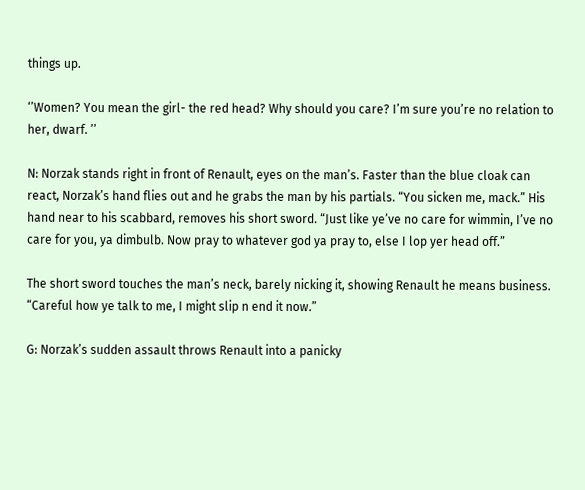things up.

‘’Women? You mean the girl- the red head? Why should you care? I’m sure you’re no relation to her, dwarf. ’’

N: Norzak stands right in front of Renault, eyes on the man’s. Faster than the blue cloak can react, Norzak’s hand flies out and he grabs the man by his partials. “You sicken me, mack.” His hand near to his scabbard, removes his short sword. “Just like ye’ve no care for wimmin, I’ve no care for you, ya dimbulb. Now pray to whatever god ya pray to, else I lop yer head off.”

The short sword touches the man’s neck, barely nicking it, showing Renault he means business. “Careful how ye talk to me, I might slip n end it now.”

G: Norzak’s sudden assault throws Renault into a panicky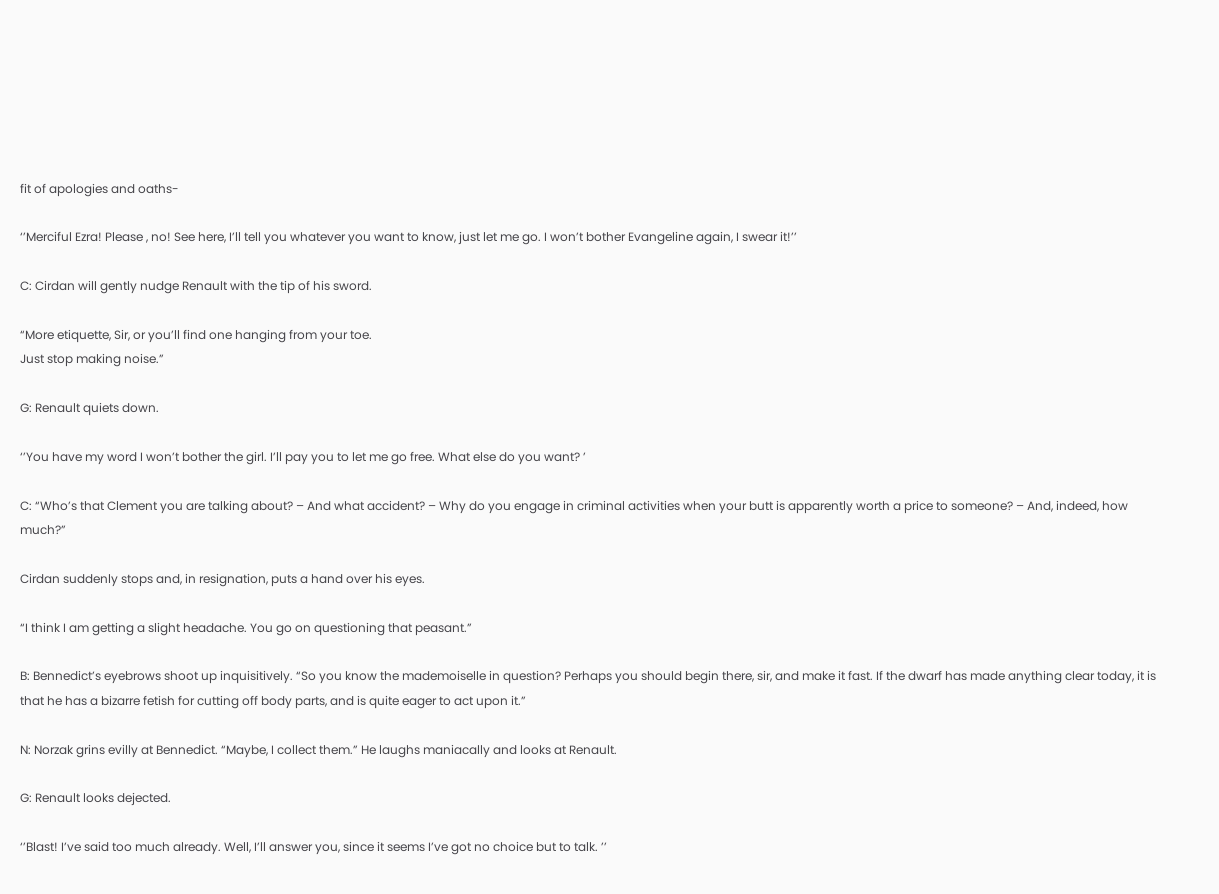fit of apologies and oaths-

‘’Merciful Ezra! Please , no! See here, I’ll tell you whatever you want to know, just let me go. I won’t bother Evangeline again, I swear it!’’

C: Cirdan will gently nudge Renault with the tip of his sword.

“More etiquette, Sir, or you’ll find one hanging from your toe.
Just stop making noise.”

G: Renault quiets down.

‘’You have my word I won’t bother the girl. I’ll pay you to let me go free. What else do you want? ’

C: “Who’s that Clement you are talking about? – And what accident? – Why do you engage in criminal activities when your butt is apparently worth a price to someone? – And, indeed, how much?”

Cirdan suddenly stops and, in resignation, puts a hand over his eyes.

“I think I am getting a slight headache. You go on questioning that peasant.”

B: Bennedict’s eyebrows shoot up inquisitively. “So you know the mademoiselle in question? Perhaps you should begin there, sir, and make it fast. If the dwarf has made anything clear today, it is that he has a bizarre fetish for cutting off body parts, and is quite eager to act upon it.”

N: Norzak grins evilly at Bennedict. “Maybe, I collect them.” He laughs maniacally and looks at Renault.

G: Renault looks dejected.

‘’Blast! I’ve said too much already. Well, I’ll answer you, since it seems I’ve got no choice but to talk. ’’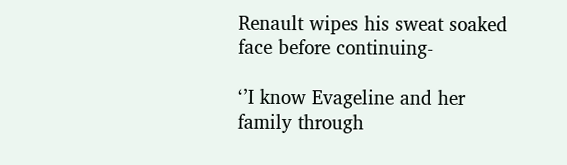Renault wipes his sweat soaked face before continuing-

‘’I know Evageline and her family through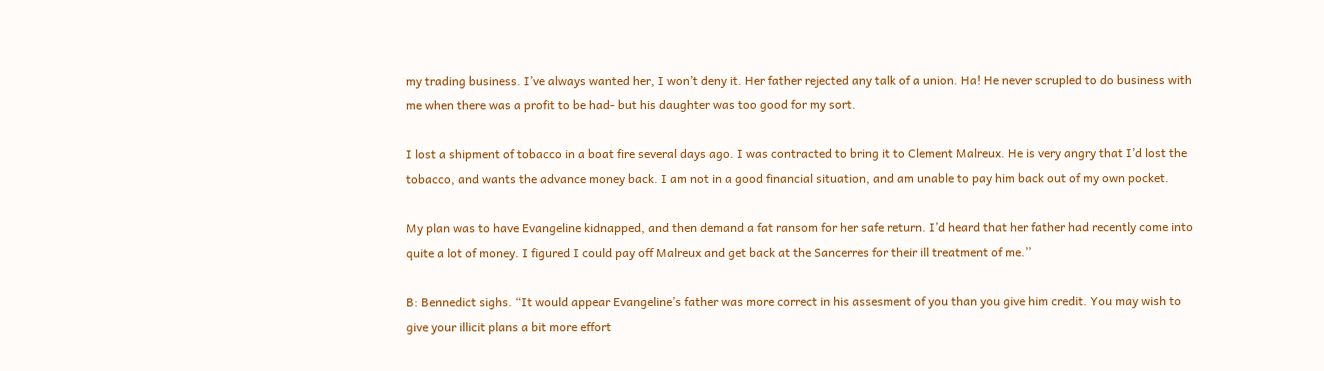my trading business. I’ve always wanted her, I won’t deny it. Her father rejected any talk of a union. Ha! He never scrupled to do business with me when there was a profit to be had- but his daughter was too good for my sort.

I lost a shipment of tobacco in a boat fire several days ago. I was contracted to bring it to Clement Malreux. He is very angry that I’d lost the tobacco, and wants the advance money back. I am not in a good financial situation, and am unable to pay him back out of my own pocket.

My plan was to have Evangeline kidnapped, and then demand a fat ransom for her safe return. I’d heard that her father had recently come into quite a lot of money. I figured I could pay off Malreux and get back at the Sancerres for their ill treatment of me.’’

B: Bennedict sighs. “It would appear Evangeline’s father was more correct in his assesment of you than you give him credit. You may wish to give your illicit plans a bit more effort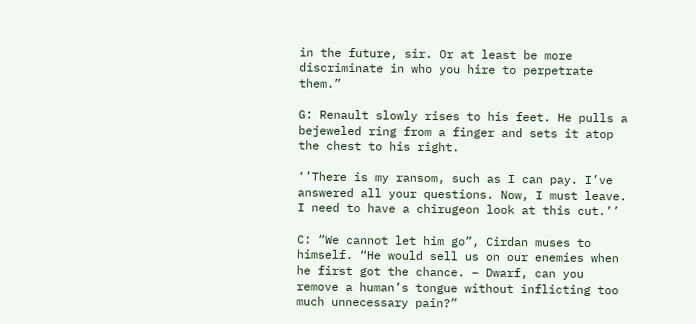in the future, sir. Or at least be more discriminate in who you hire to perpetrate them.”

G: Renault slowly rises to his feet. He pulls a bejeweled ring from a finger and sets it atop the chest to his right.

‘’There is my ransom, such as I can pay. I’ve answered all your questions. Now, I must leave. I need to have a chirugeon look at this cut.’’

C: “We cannot let him go”, Cirdan muses to himself. “He would sell us on our enemies when he first got the chance. – Dwarf, can you remove a human’s tongue without inflicting too much unnecessary pain?”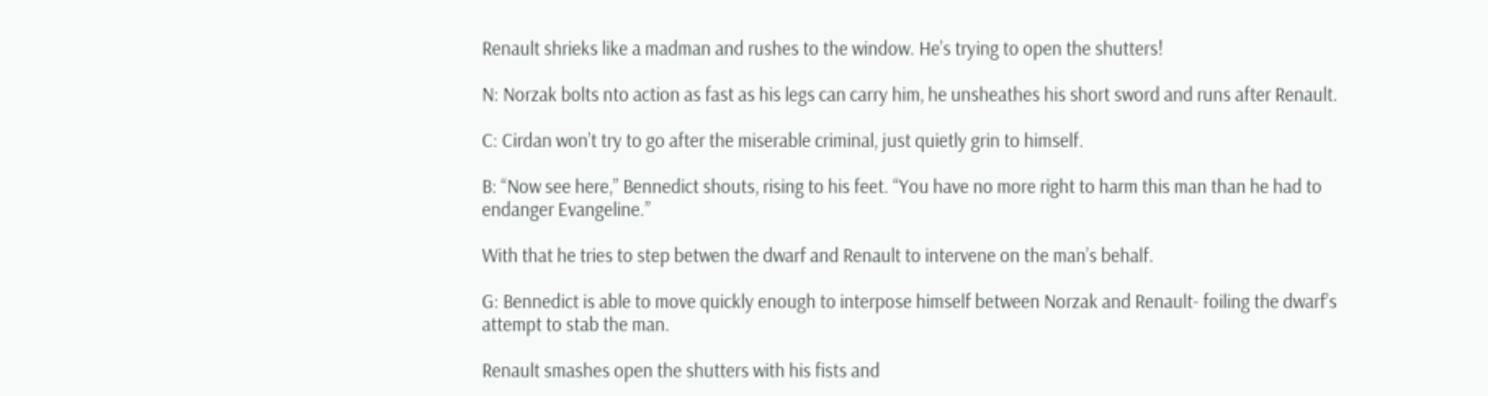Renault shrieks like a madman and rushes to the window. He’s trying to open the shutters!

N: Norzak bolts nto action as fast as his legs can carry him, he unsheathes his short sword and runs after Renault.

C: Cirdan won’t try to go after the miserable criminal, just quietly grin to himself.

B: “Now see here,” Bennedict shouts, rising to his feet. “You have no more right to harm this man than he had to endanger Evangeline.”

With that he tries to step betwen the dwarf and Renault to intervene on the man’s behalf.

G: Bennedict is able to move quickly enough to interpose himself between Norzak and Renault- foiling the dwarf’s attempt to stab the man.

Renault smashes open the shutters with his fists and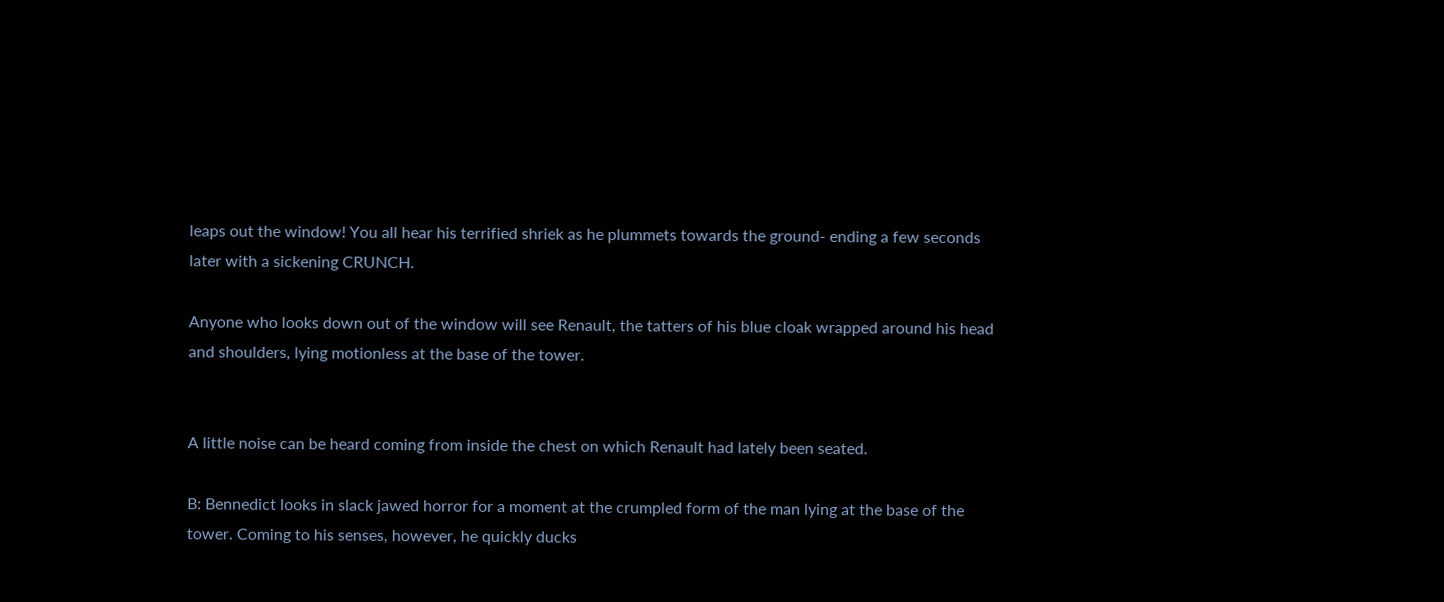leaps out the window! You all hear his terrified shriek as he plummets towards the ground- ending a few seconds later with a sickening CRUNCH.

Anyone who looks down out of the window will see Renault, the tatters of his blue cloak wrapped around his head and shoulders, lying motionless at the base of the tower.


A little noise can be heard coming from inside the chest on which Renault had lately been seated.

B: Bennedict looks in slack jawed horror for a moment at the crumpled form of the man lying at the base of the tower. Coming to his senses, however, he quickly ducks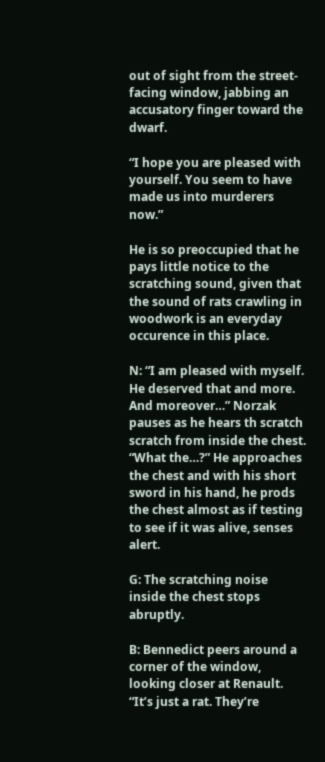out of sight from the street-facing window, jabbing an accusatory finger toward the dwarf.

“I hope you are pleased with yourself. You seem to have made us into murderers now.”

He is so preoccupied that he pays little notice to the scratching sound, given that the sound of rats crawling in woodwork is an everyday occurence in this place.

N: “I am pleased with myself. He deserved that and more. And moreover…” Norzak pauses as he hears th scratch scratch from inside the chest. “What the…?” He approaches the chest and with his short sword in his hand, he prods the chest almost as if testing to see if it was alive, senses alert.

G: The scratching noise inside the chest stops abruptly.

B: Bennedict peers around a corner of the window, looking closer at Renault. “It’s just a rat. They’re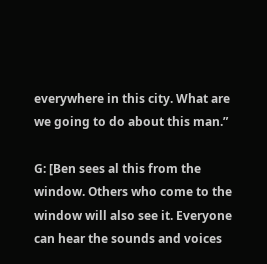everywhere in this city. What are we going to do about this man.”

G: [Ben sees al this from the window. Others who come to the window will also see it. Everyone can hear the sounds and voices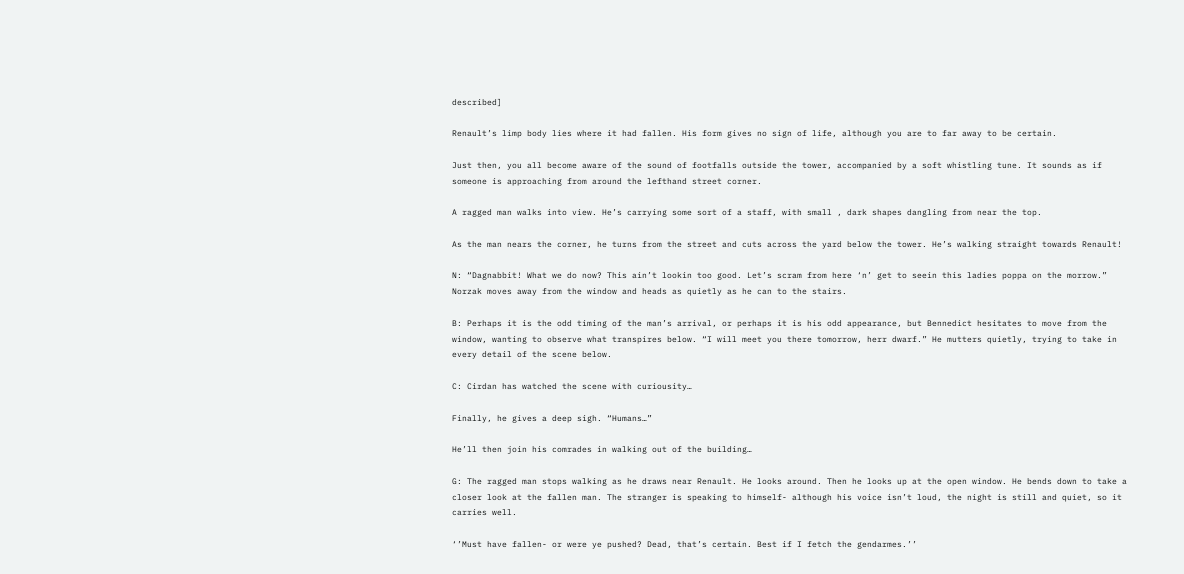described]

Renault’s limp body lies where it had fallen. His form gives no sign of life, although you are to far away to be certain.

Just then, you all become aware of the sound of footfalls outside the tower, accompanied by a soft whistling tune. It sounds as if someone is approaching from around the lefthand street corner.

A ragged man walks into view. He’s carrying some sort of a staff, with small , dark shapes dangling from near the top.

As the man nears the corner, he turns from the street and cuts across the yard below the tower. He’s walking straight towards Renault!

N: “Dagnabbit! What we do now? This ain’t lookin too good. Let’s scram from here ‘n’ get to seein this ladies poppa on the morrow.” Norzak moves away from the window and heads as quietly as he can to the stairs.

B: Perhaps it is the odd timing of the man’s arrival, or perhaps it is his odd appearance, but Bennedict hesitates to move from the window, wanting to observe what transpires below. “I will meet you there tomorrow, herr dwarf.” He mutters quietly, trying to take in every detail of the scene below.

C: Cirdan has watched the scene with curiousity…

Finally, he gives a deep sigh. “Humans…”

He’ll then join his comrades in walking out of the building…

G: The ragged man stops walking as he draws near Renault. He looks around. Then he looks up at the open window. He bends down to take a closer look at the fallen man. The stranger is speaking to himself- although his voice isn’t loud, the night is still and quiet, so it carries well.

‘’Must have fallen- or were ye pushed? Dead, that’s certain. Best if I fetch the gendarmes.’’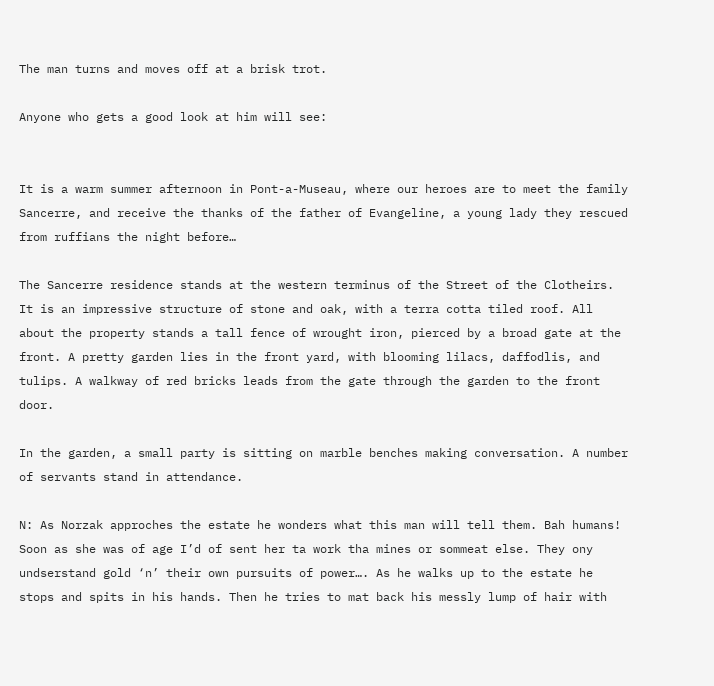The man turns and moves off at a brisk trot.

Anyone who gets a good look at him will see:


It is a warm summer afternoon in Pont-a-Museau, where our heroes are to meet the family Sancerre, and receive the thanks of the father of Evangeline, a young lady they rescued from ruffians the night before…

The Sancerre residence stands at the western terminus of the Street of the Clotheirs. It is an impressive structure of stone and oak, with a terra cotta tiled roof. All about the property stands a tall fence of wrought iron, pierced by a broad gate at the front. A pretty garden lies in the front yard, with blooming lilacs, daffodlis, and tulips. A walkway of red bricks leads from the gate through the garden to the front door.

In the garden, a small party is sitting on marble benches making conversation. A number of servants stand in attendance.

N: As Norzak approches the estate he wonders what this man will tell them. Bah humans! Soon as she was of age I’d of sent her ta work tha mines or sommeat else. They ony undserstand gold ‘n’ their own pursuits of power…. As he walks up to the estate he stops and spits in his hands. Then he tries to mat back his messly lump of hair with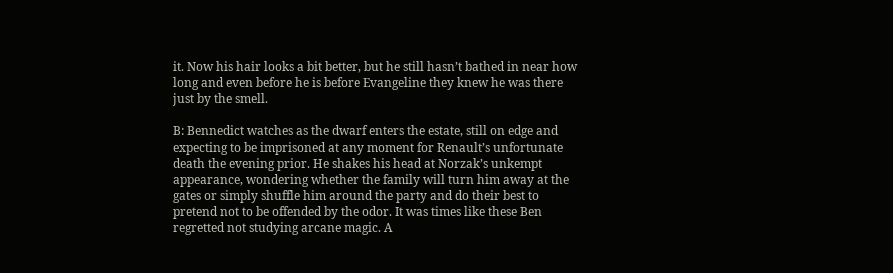it. Now his hair looks a bit better, but he still hasn’t bathed in near how long and even before he is before Evangeline they knew he was there just by the smell.

B: Bennedict watches as the dwarf enters the estate, still on edge and expecting to be imprisoned at any moment for Renault’s unfortunate death the evening prior. He shakes his head at Norzak’s unkempt appearance, wondering whether the family will turn him away at the gates or simply shuffle him around the party and do their best to pretend not to be offended by the odor. It was times like these Ben regretted not studying arcane magic. A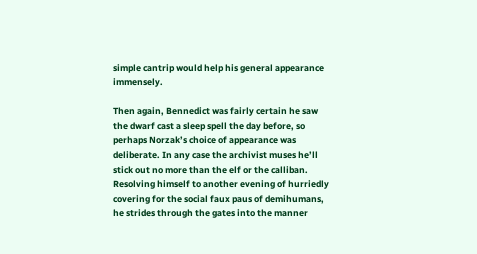simple cantrip would help his general appearance immensely.

Then again, Bennedict was fairly certain he saw the dwarf cast a sleep spell the day before, so perhaps Norzak’s choice of appearance was deliberate. In any case the archivist muses he’ll stick out no more than the elf or the calliban. Resolving himself to another evening of hurriedly covering for the social faux paus of demihumans, he strides through the gates into the manner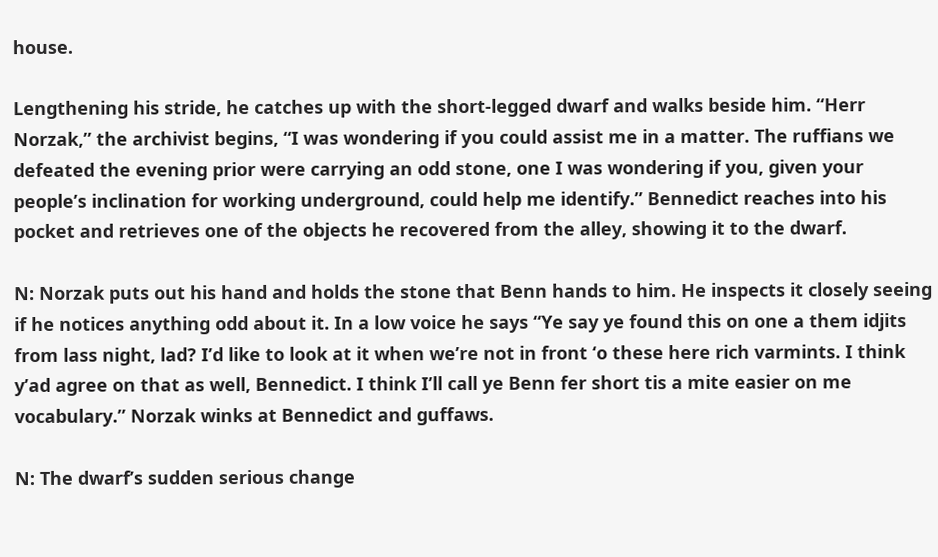house.

Lengthening his stride, he catches up with the short-legged dwarf and walks beside him. “Herr Norzak,” the archivist begins, “I was wondering if you could assist me in a matter. The ruffians we defeated the evening prior were carrying an odd stone, one I was wondering if you, given your people’s inclination for working underground, could help me identify.” Bennedict reaches into his pocket and retrieves one of the objects he recovered from the alley, showing it to the dwarf.

N: Norzak puts out his hand and holds the stone that Benn hands to him. He inspects it closely seeing if he notices anything odd about it. In a low voice he says “Ye say ye found this on one a them idjits from lass night, lad? I’d like to look at it when we’re not in front ‘o these here rich varmints. I think y’ad agree on that as well, Bennedict. I think I’ll call ye Benn fer short tis a mite easier on me vocabulary.” Norzak winks at Bennedict and guffaws.

N: The dwarf’s sudden serious change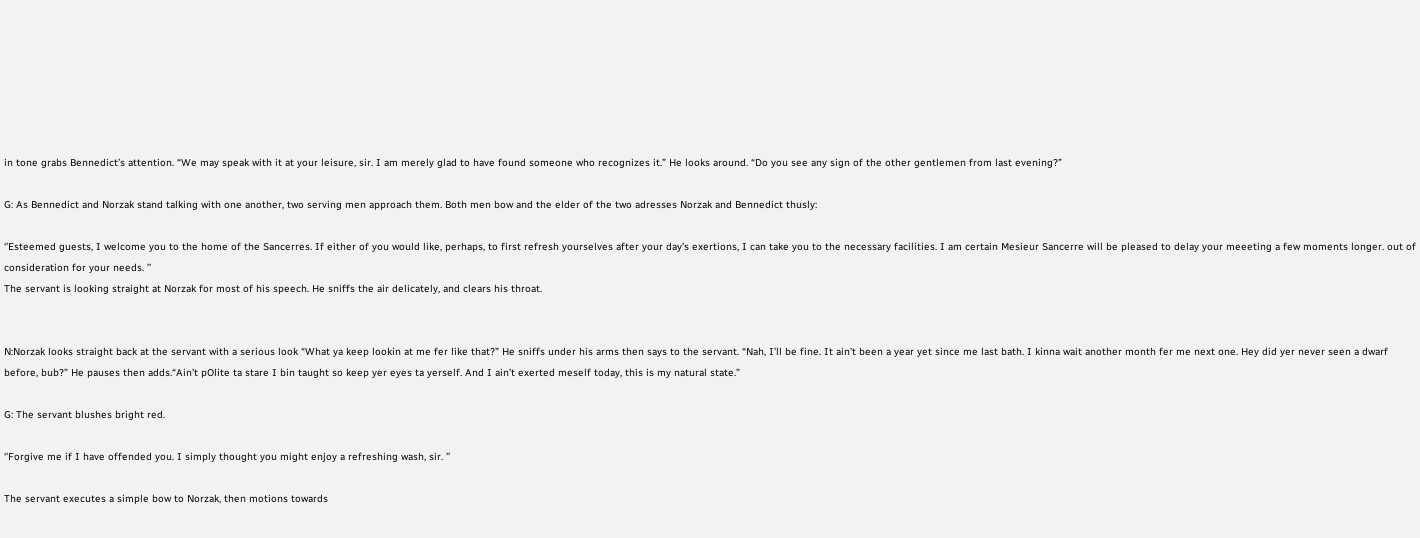in tone grabs Bennedict’s attention. “We may speak with it at your leisure, sir. I am merely glad to have found someone who recognizes it.” He looks around. “Do you see any sign of the other gentlemen from last evening?”

G: As Bennedict and Norzak stand talking with one another, two serving men approach them. Both men bow and the elder of the two adresses Norzak and Bennedict thusly:

‘’Esteemed guests, I welcome you to the home of the Sancerres. If either of you would like, perhaps, to first refresh yourselves after your day’s exertions, I can take you to the necessary facilities. I am certain Mesieur Sancerre will be pleased to delay your meeeting a few moments longer. out of consideration for your needs. ’’
The servant is looking straight at Norzak for most of his speech. He sniffs the air delicately, and clears his throat.


N:Norzak looks straight back at the servant with a serious look “What ya keep lookin at me fer like that?” He sniffs under his arms then says to the servant. “Nah, I’ll be fine. It ain’t been a year yet since me last bath. I kinna wait another month fer me next one. Hey did yer never seen a dwarf before, bub?” He pauses then adds.“Ain’t pOlite ta stare I bin taught so keep yer eyes ta yerself. And I ain’t exerted meself today, this is my natural state.”

G: The servant blushes bright red.

‘’Forgive me if I have offended you. I simply thought you might enjoy a refreshing wash, sir. ’’

The servant executes a simple bow to Norzak, then motions towards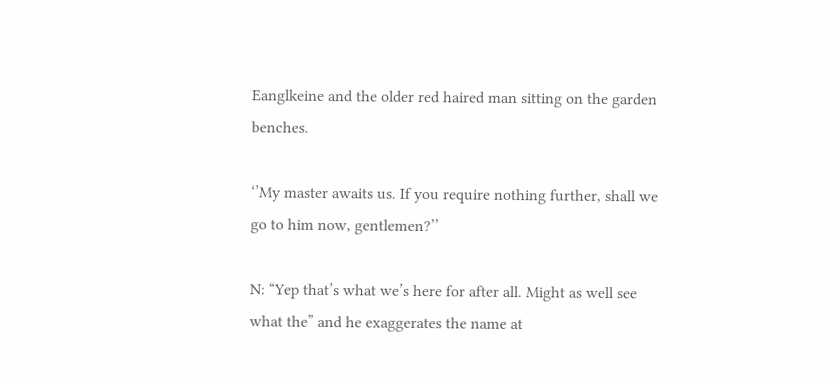Eanglkeine and the older red haired man sitting on the garden benches.

‘’My master awaits us. If you require nothing further, shall we go to him now, gentlemen?’’

N: “Yep that’s what we’s here for after all. Might as well see what the” and he exaggerates the name at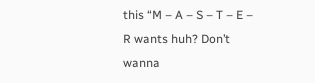this “M – A – S – T – E – R wants huh? Don’t wanna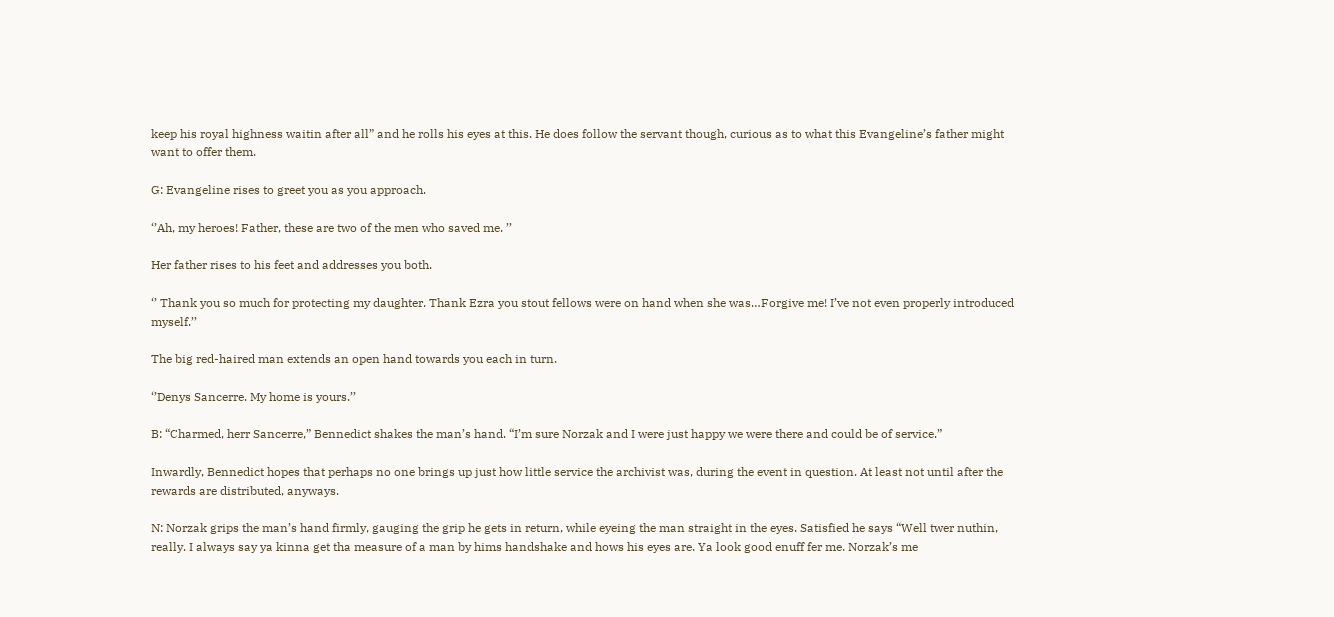keep his royal highness waitin after all” and he rolls his eyes at this. He does follow the servant though, curious as to what this Evangeline’s father might want to offer them.

G: Evangeline rises to greet you as you approach.

‘’Ah, my heroes! Father, these are two of the men who saved me. ’’

Her father rises to his feet and addresses you both.

‘’ Thank you so much for protecting my daughter. Thank Ezra you stout fellows were on hand when she was…Forgive me! I’ve not even properly introduced myself.’’

The big red-haired man extends an open hand towards you each in turn.

‘’Denys Sancerre. My home is yours.’’

B: “Charmed, herr Sancerre,” Bennedict shakes the man’s hand. “I’m sure Norzak and I were just happy we were there and could be of service.”

Inwardly, Bennedict hopes that perhaps no one brings up just how little service the archivist was, during the event in question. At least not until after the rewards are distributed, anyways.

N: Norzak grips the man’s hand firmly, gauging the grip he gets in return, while eyeing the man straight in the eyes. Satisfied he says “Well twer nuthin, really. I always say ya kinna get tha measure of a man by hims handshake and hows his eyes are. Ya look good enuff fer me. Norzak’s me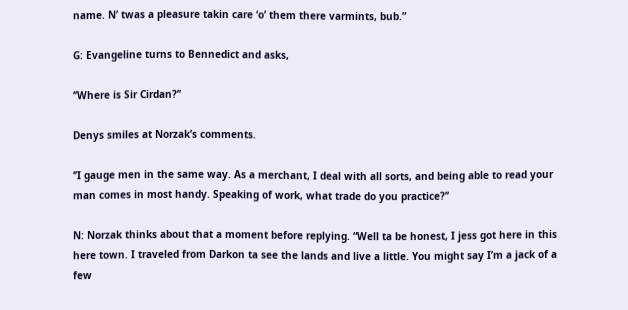name. N’ twas a pleasure takin care ‘o’ them there varmints, bub.”

G: Evangeline turns to Bennedict and asks,

‘’Where is Sir Cirdan?’’

Denys smiles at Norzak’s comments.

‘’I gauge men in the same way. As a merchant, I deal with all sorts, and being able to read your man comes in most handy. Speaking of work, what trade do you practice?’’

N: Norzak thinks about that a moment before replying. “Well ta be honest, I jess got here in this here town. I traveled from Darkon ta see the lands and live a little. You might say I’m a jack of a few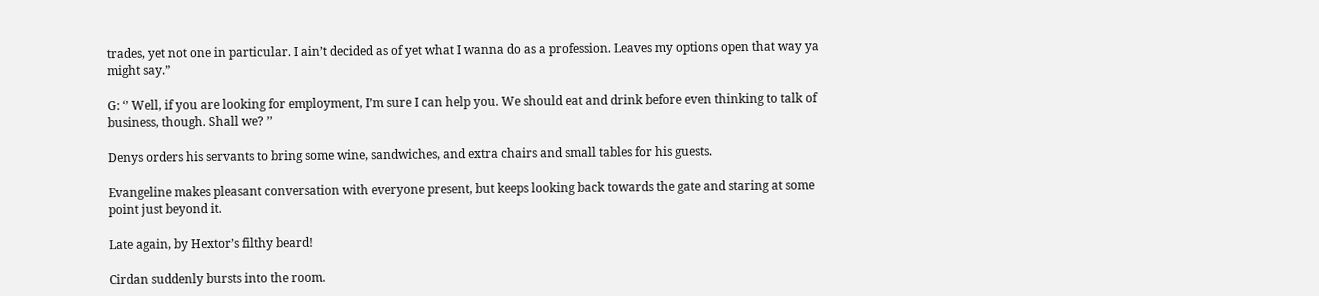trades, yet not one in particular. I ain’t decided as of yet what I wanna do as a profession. Leaves my options open that way ya might say.”

G: ‘’ Well, if you are looking for employment, I’m sure I can help you. We should eat and drink before even thinking to talk of business, though. Shall we? ’’

Denys orders his servants to bring some wine, sandwiches, and extra chairs and small tables for his guests.

Evangeline makes pleasant conversation with everyone present, but keeps looking back towards the gate and staring at some point just beyond it.

Late again, by Hextor’s filthy beard!

Cirdan suddenly bursts into the room.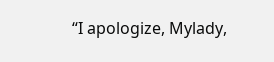“I apologize, Mylady,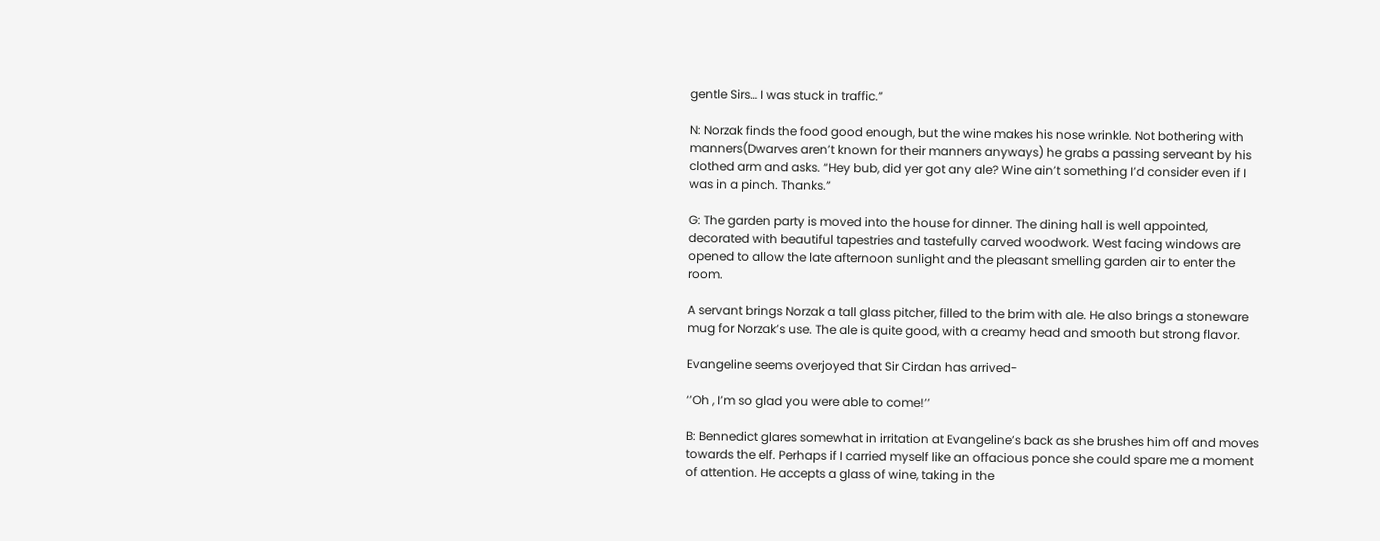gentle Sirs… I was stuck in traffic.”

N: Norzak finds the food good enough, but the wine makes his nose wrinkle. Not bothering with manners(Dwarves aren’t known for their manners anyways) he grabs a passing serveant by his clothed arm and asks. “Hey bub, did yer got any ale? Wine ain’t something I’d consider even if I was in a pinch. Thanks.”

G: The garden party is moved into the house for dinner. The dining hall is well appointed, decorated with beautiful tapestries and tastefully carved woodwork. West facing windows are opened to allow the late afternoon sunlight and the pleasant smelling garden air to enter the room.

A servant brings Norzak a tall glass pitcher, filled to the brim with ale. He also brings a stoneware mug for Norzak’s use. The ale is quite good, with a creamy head and smooth but strong flavor.

Evangeline seems overjoyed that Sir Cirdan has arrived-

‘’Oh , I’m so glad you were able to come!’’

B: Bennedict glares somewhat in irritation at Evangeline’s back as she brushes him off and moves towards the elf. Perhaps if I carried myself like an offacious ponce she could spare me a moment of attention. He accepts a glass of wine, taking in the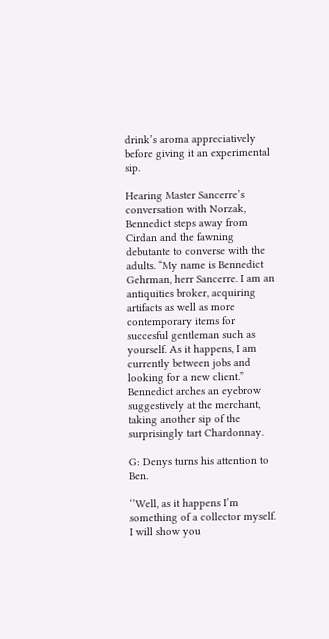drink’s aroma appreciatively before giving it an experimental sip.

Hearing Master Sancerre’s conversation with Norzak, Bennedict steps away from Cirdan and the fawning debutante to converse with the adults. “My name is Bennedict Gehrman, herr Sancerre. I am an antiquities broker, acquiring artifacts as well as more contemporary items for succesful gentleman such as yourself. As it happens, I am currently between jobs and looking for a new client.” Bennedict arches an eyebrow suggestively at the merchant, taking another sip of the surprisingly tart Chardonnay.

G: Denys turns his attention to Ben.

‘’Well, as it happens I’m something of a collector myself. I will show you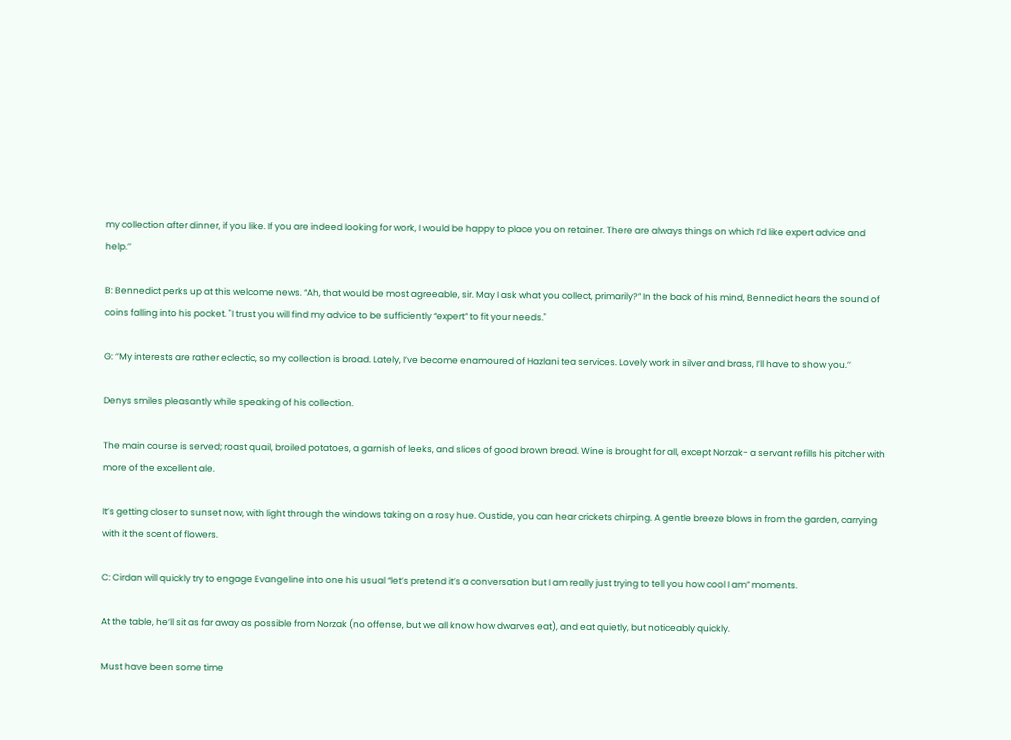my collection after dinner, if you like. If you are indeed looking for work, I would be happy to place you on retainer. There are always things on which I’d like expert advice and help.’’

B: Bennedict perks up at this welcome news. “Ah, that would be most agreeable, sir. May I ask what you collect, primarily?” In the back of his mind, Bennedict hears the sound of coins falling into his pocket. "I trust you will find my advice to be sufficiently “expert” to fit your needs."

G: ‘’My interests are rather eclectic, so my collection is broad. Lately, I’ve become enamoured of Hazlani tea services. Lovely work in silver and brass, I’ll have to show you.’’

Denys smiles pleasantly while speaking of his collection.

The main course is served; roast quail, broiled potatoes, a garnish of leeks, and slices of good brown bread. Wine is brought for all, except Norzak- a servant refills his pitcher with more of the excellent ale.

It’s getting closer to sunset now, with light through the windows taking on a rosy hue. Oustide, you can hear crickets chirping. A gentle breeze blows in from the garden, carrying with it the scent of flowers.

C: Cirdan will quickly try to engage Evangeline into one his usual “let’s pretend it’s a conversation but I am really just trying to tell you how cool I am” moments.

At the table, he’ll sit as far away as possible from Norzak (no offense, but we all know how dwarves eat), and eat quietly, but noticeably quickly.

Must have been some time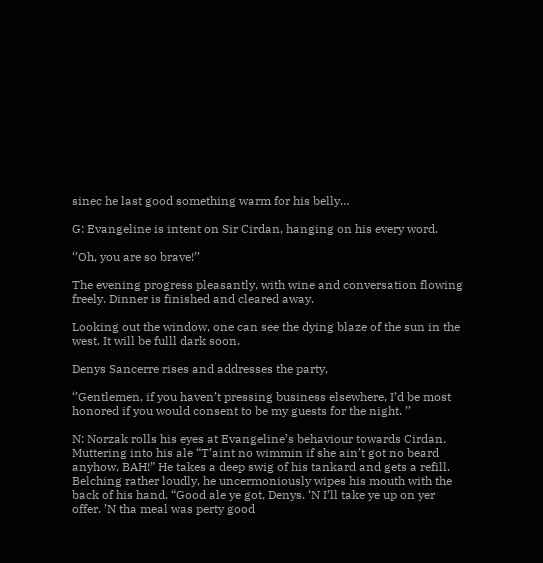sinec he last good something warm for his belly…

G: Evangeline is intent on Sir Cirdan, hanging on his every word.

‘’Oh, you are so brave!’’

The evening progress pleasantly, with wine and conversation flowing freely. Dinner is finished and cleared away.

Looking out the window, one can see the dying blaze of the sun in the west. It will be fulll dark soon.

Denys Sancerre rises and addresses the party,

‘’Gentlemen, if you haven’t pressing business elsewhere, I’d be most honored if you would consent to be my guests for the night. ’’

N: Norzak rolls his eyes at Evangeline’s behaviour towards Cirdan. Muttering into his ale “T’aint no wimmin if she ain’t got no beard anyhow, BAH!” He takes a deep swig of his tankard and gets a refill. Belching rather loudly, he uncermoniously wipes his mouth with the back of his hand. “Good ale ye got, Denys. ‘N I’ll take ye up on yer offer. ’N tha meal was perty good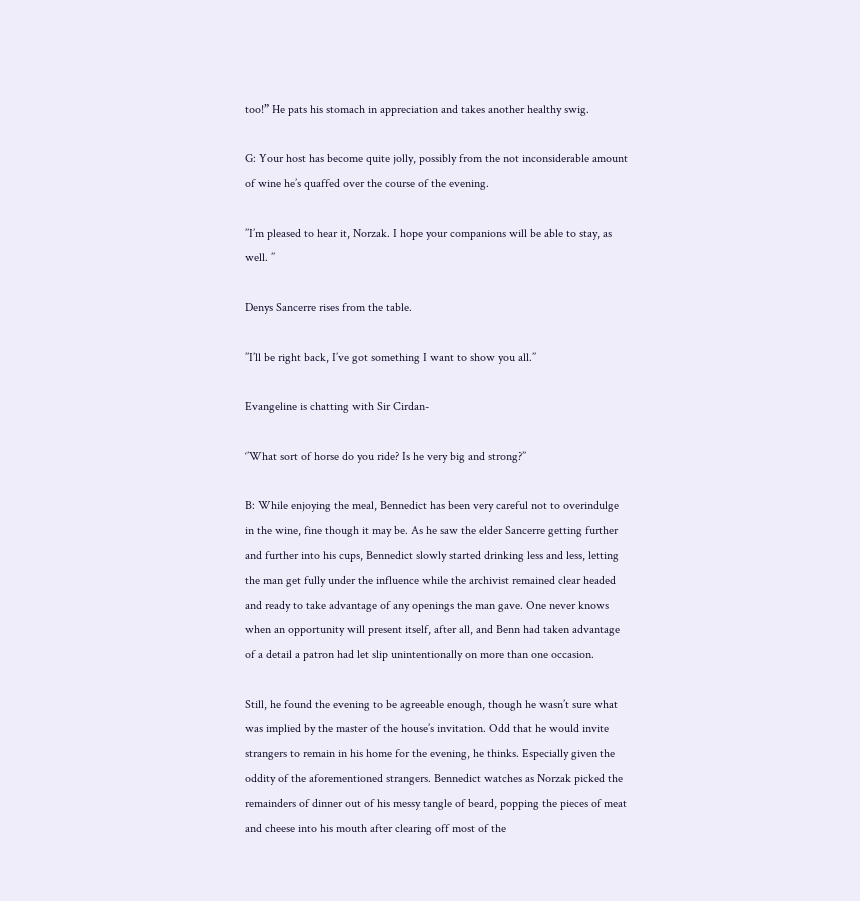too!” He pats his stomach in appreciation and takes another healthy swig.

G: Your host has become quite jolly, possibly from the not inconsiderable amount of wine he’s quaffed over the course of the evening.

’’I’m pleased to hear it, Norzak. I hope your companions will be able to stay, as well. ’’

Denys Sancerre rises from the table.

’’I’ll be right back, I’ve got something I want to show you all.’’

Evangeline is chatting with Sir Cirdan-

‘’What sort of horse do you ride? Is he very big and strong?’’

B: While enjoying the meal, Bennedict has been very careful not to overindulge in the wine, fine though it may be. As he saw the elder Sancerre getting further and further into his cups, Bennedict slowly started drinking less and less, letting the man get fully under the influence while the archivist remained clear headed and ready to take advantage of any openings the man gave. One never knows when an opportunity will present itself, after all, and Benn had taken advantage of a detail a patron had let slip unintentionally on more than one occasion.

Still, he found the evening to be agreeable enough, though he wasn’t sure what was implied by the master of the house’s invitation. Odd that he would invite strangers to remain in his home for the evening, he thinks. Especially given the oddity of the aforementioned strangers. Bennedict watches as Norzak picked the remainders of dinner out of his messy tangle of beard, popping the pieces of meat and cheese into his mouth after clearing off most of the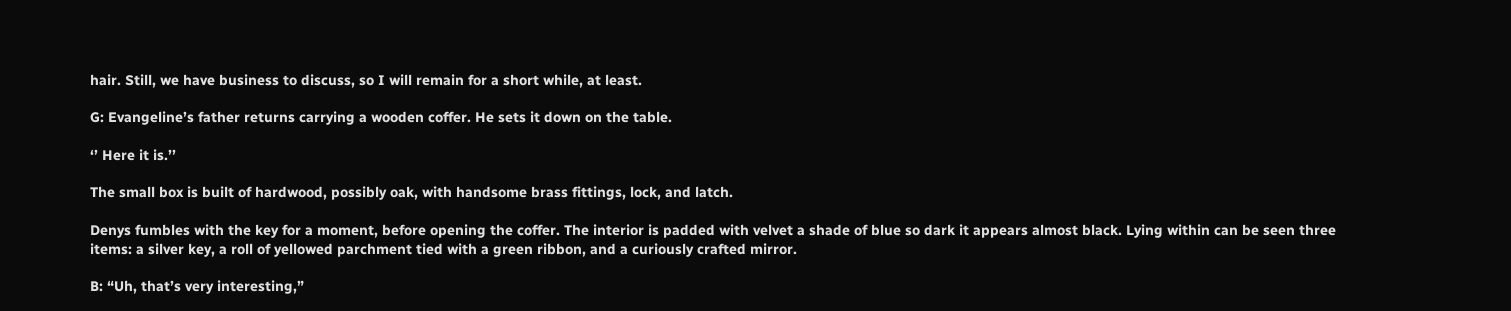hair. Still, we have business to discuss, so I will remain for a short while, at least.

G: Evangeline’s father returns carrying a wooden coffer. He sets it down on the table.

‘’ Here it is.’’

The small box is built of hardwood, possibly oak, with handsome brass fittings, lock, and latch.

Denys fumbles with the key for a moment, before opening the coffer. The interior is padded with velvet a shade of blue so dark it appears almost black. Lying within can be seen three items: a silver key, a roll of yellowed parchment tied with a green ribbon, and a curiously crafted mirror.

B: “Uh, that’s very interesting,”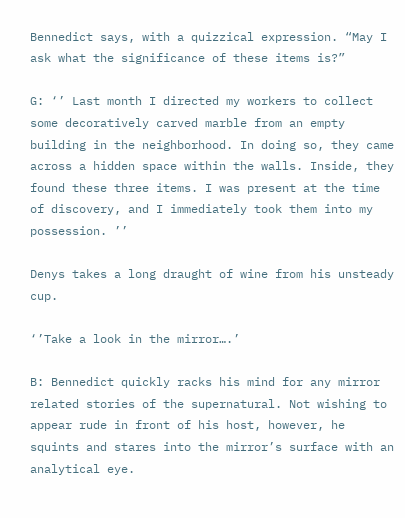Bennedict says, with a quizzical expression. “May I ask what the significance of these items is?”

G: ‘’ Last month I directed my workers to collect some decoratively carved marble from an empty building in the neighborhood. In doing so, they came across a hidden space within the walls. Inside, they found these three items. I was present at the time of discovery, and I immediately took them into my possession. ’’

Denys takes a long draught of wine from his unsteady cup.

‘’Take a look in the mirror….’

B: Bennedict quickly racks his mind for any mirror related stories of the supernatural. Not wishing to appear rude in front of his host, however, he squints and stares into the mirror’s surface with an analytical eye.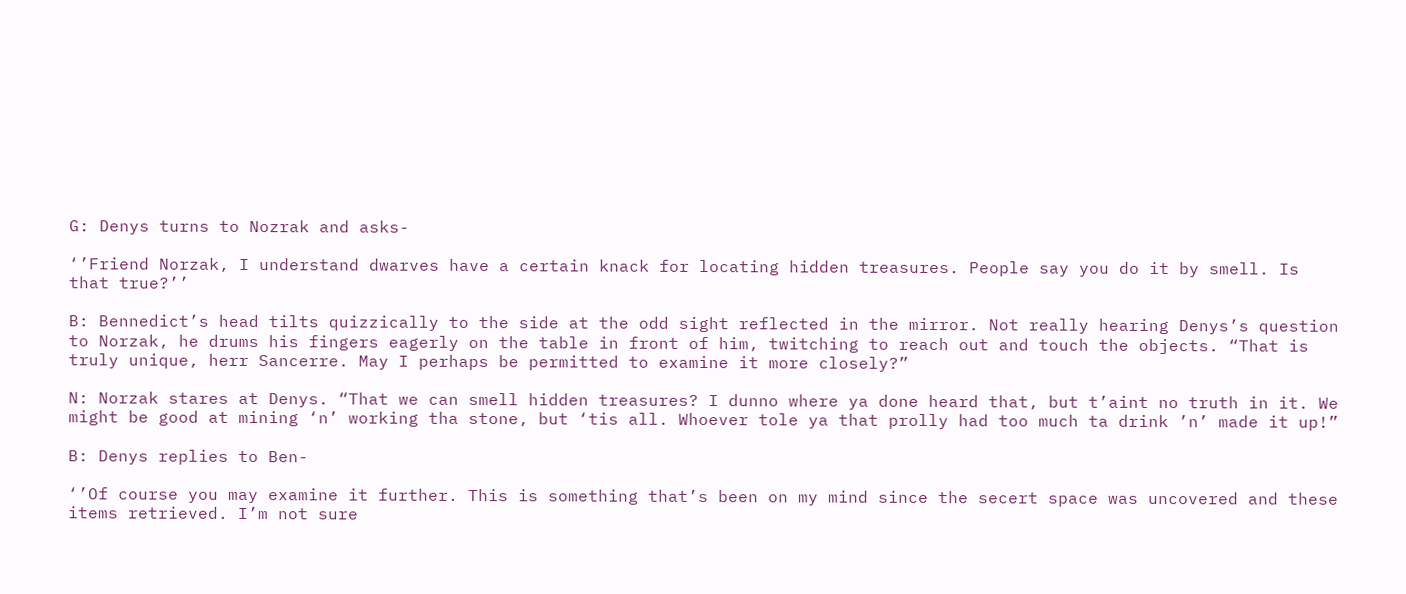G: Denys turns to Nozrak and asks-

‘’Friend Norzak, I understand dwarves have a certain knack for locating hidden treasures. People say you do it by smell. Is that true?’’

B: Bennedict’s head tilts quizzically to the side at the odd sight reflected in the mirror. Not really hearing Denys’s question to Norzak, he drums his fingers eagerly on the table in front of him, twitching to reach out and touch the objects. “That is truly unique, herr Sancerre. May I perhaps be permitted to examine it more closely?”

N: Norzak stares at Denys. “That we can smell hidden treasures? I dunno where ya done heard that, but t’aint no truth in it. We might be good at mining ‘n’ working tha stone, but ‘tis all. Whoever tole ya that prolly had too much ta drink ’n’ made it up!”

B: Denys replies to Ben-

‘’Of course you may examine it further. This is something that’s been on my mind since the secert space was uncovered and these items retrieved. I’m not sure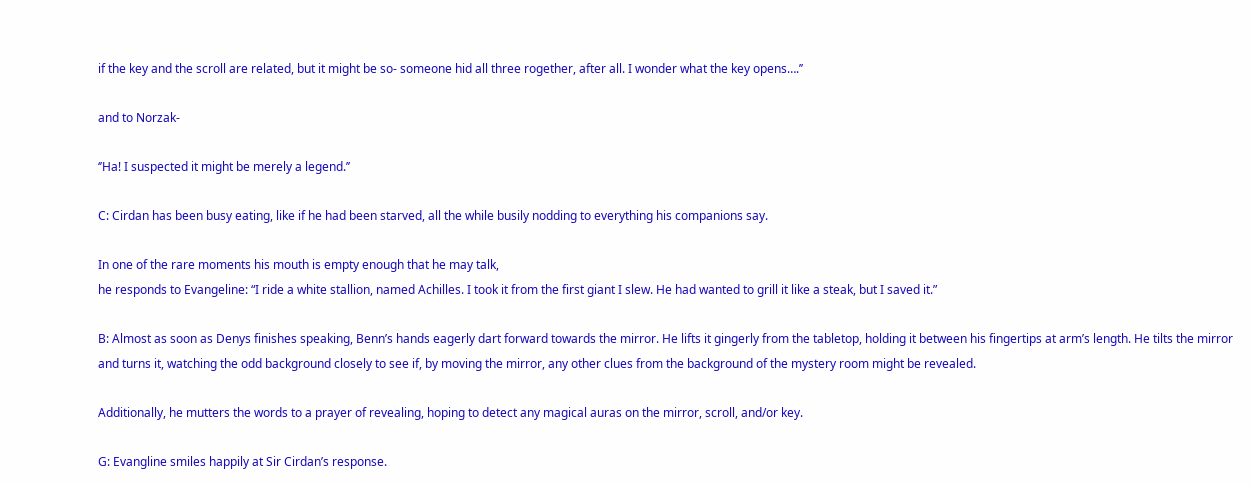if the key and the scroll are related, but it might be so- someone hid all three rogether, after all. I wonder what the key opens….’’

and to Norzak-

‘’Ha! I suspected it might be merely a legend.’’

C: Cirdan has been busy eating, like if he had been starved, all the while busily nodding to everything his companions say.

In one of the rare moments his mouth is empty enough that he may talk,
he responds to Evangeline: “I ride a white stallion, named Achilles. I took it from the first giant I slew. He had wanted to grill it like a steak, but I saved it.”

B: Almost as soon as Denys finishes speaking, Benn’s hands eagerly dart forward towards the mirror. He lifts it gingerly from the tabletop, holding it between his fingertips at arm’s length. He tilts the mirror and turns it, watching the odd background closely to see if, by moving the mirror, any other clues from the background of the mystery room might be revealed.

Additionally, he mutters the words to a prayer of revealing, hoping to detect any magical auras on the mirror, scroll, and/or key.

G: Evangline smiles happily at Sir Cirdan’s response.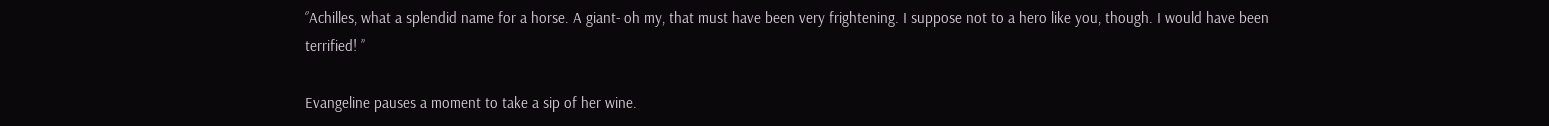‘’Achilles, what a splendid name for a horse. A giant- oh my, that must have been very frightening. I suppose not to a hero like you, though. I would have been terrified! ’’

Evangeline pauses a moment to take a sip of her wine.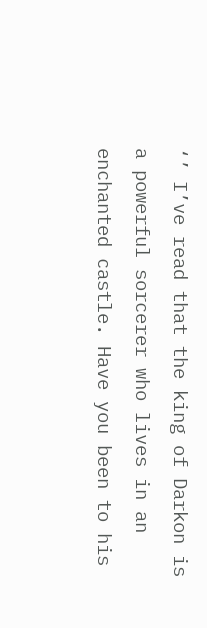‘’ I’ve read that the king of Darkon is a powerful sorcerer who lives in an enchanted castle. Have you been to his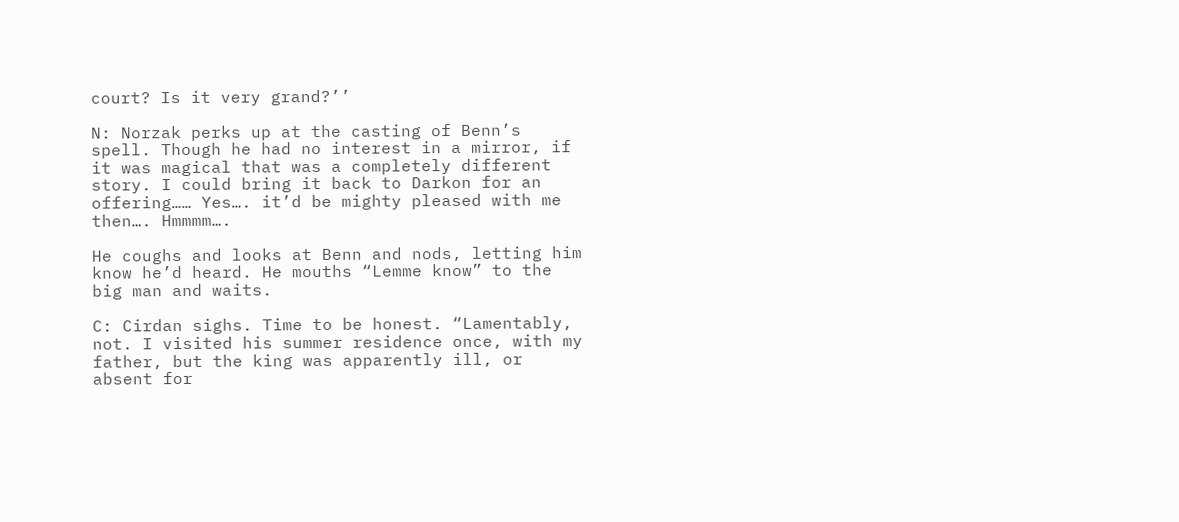court? Is it very grand?’’

N: Norzak perks up at the casting of Benn’s spell. Though he had no interest in a mirror, if it was magical that was a completely different story. I could bring it back to Darkon for an offering…… Yes…. it’d be mighty pleased with me then…. Hmmmm….

He coughs and looks at Benn and nods, letting him know he’d heard. He mouths “Lemme know” to the big man and waits.

C: Cirdan sighs. Time to be honest. “Lamentably, not. I visited his summer residence once, with my father, but the king was apparently ill, or absent for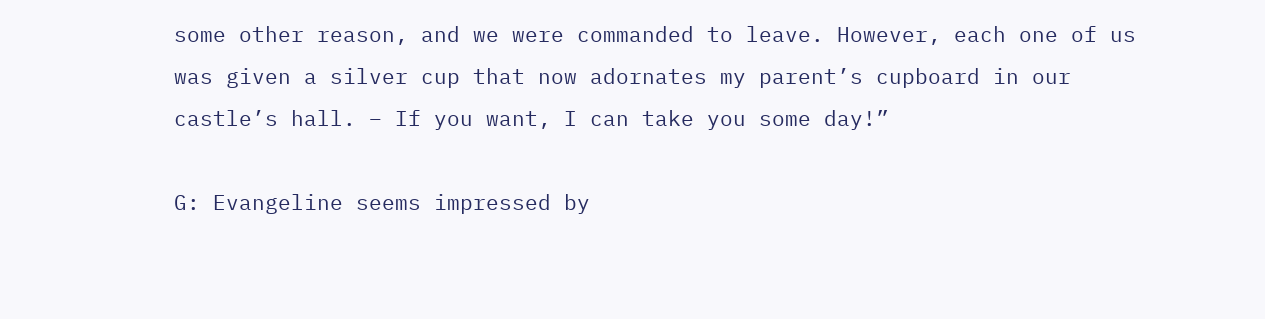some other reason, and we were commanded to leave. However, each one of us was given a silver cup that now adornates my parent’s cupboard in our castle’s hall. – If you want, I can take you some day!”

G: Evangeline seems impressed by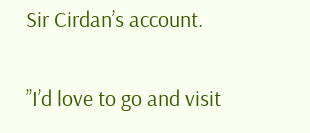Sir Cirdan’s account.

’’I’d love to go and visit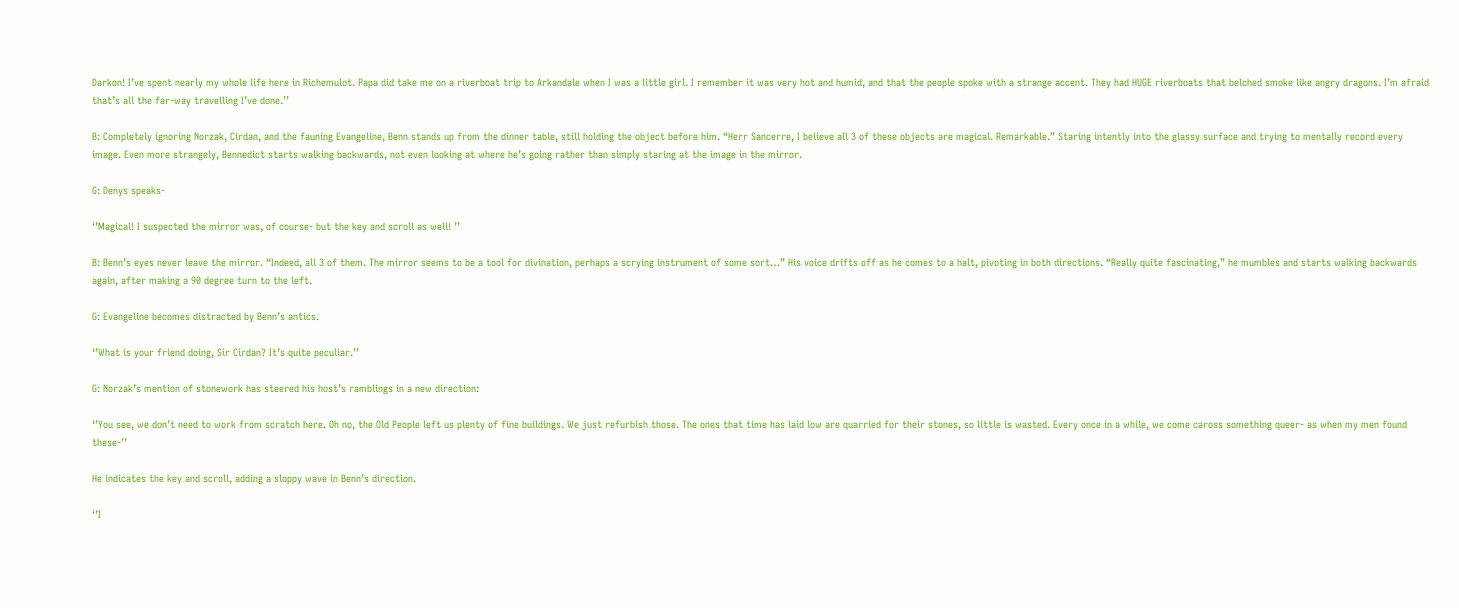Darkon! I’ve spent nearly my whole life here in Richemulot. Papa did take me on a riverboat trip to Arkandale when I was a little girl. I remember it was very hot and humid, and that the people spoke with a strange accent. They had HUGE riverboats that belched smoke like angry dragons. I’m afraid that’s all the far-way travelling I’ve done.’’

B: Completely ignoring Norzak, Cirdan, and the fauning Evangeline, Benn stands up from the dinner table, still holding the object before him. “Herr Sancerre, I believe all 3 of these objects are magical. Remarkable.” Staring intently into the glassy surface and trying to mentally record every image. Even more strangely, Bennedict starts walking backwards, not even looking at where he’s going rather than simply staring at the image in the mirror.

G: Denys speaks-

‘’Magical! I suspected the mirror was, of course- but the key and scroll as well! ’’

B: Benn’s eyes never leave the mirror. “Indeed, all 3 of them. The mirror seems to be a tool for divination, perhaps a scrying instrument of some sort…” His voice drifts off as he comes to a halt, pivoting in both directions. “Really quite fascinating,” he mumbles and starts walking backwards again, after making a 90 degree turn to the left.

G: Evangeline becomes distracted by Benn’s antics.

‘’What is your friend doing, Sir Cirdan? It’s quite peculiar.’’

G: Norzak’s mention of stonework has steered his host’s ramblings in a new direction:

‘’You see, we don’t need to work from scratch here. Oh no, the Old People left us plenty of fine buildings. We just refurbish those. The ones that time has laid low are quarried for their stones, so little is wasted. Every once in a while, we come caross something queer- as when my men found these-’’

He indicates the key and scroll, adding a sloppy wave in Benn’s direction.

‘’I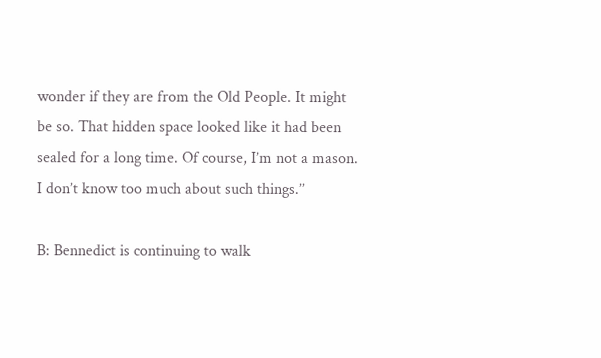wonder if they are from the Old People. It might be so. That hidden space looked like it had been sealed for a long time. Of course, I’m not a mason. I don’t know too much about such things.’’

B: Bennedict is continuing to walk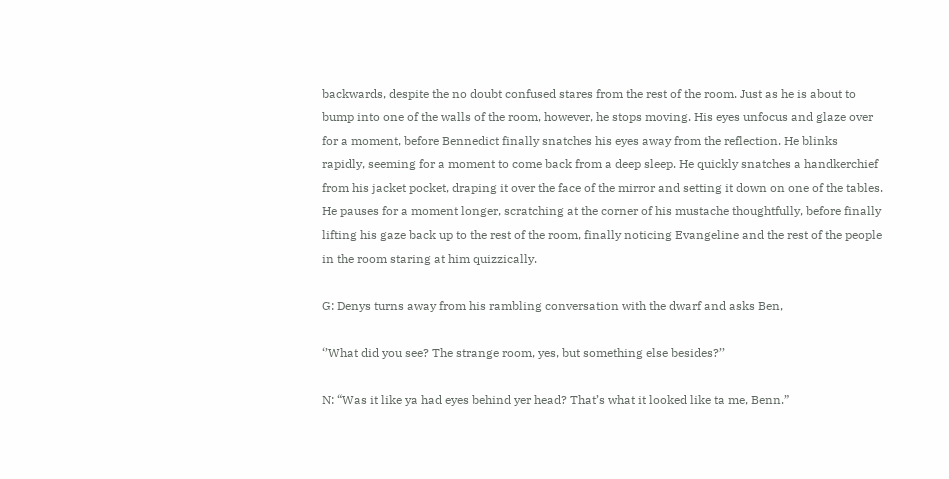backwards, despite the no doubt confused stares from the rest of the room. Just as he is about to bump into one of the walls of the room, however, he stops moving. His eyes unfocus and glaze over for a moment, before Bennedict finally snatches his eyes away from the reflection. He blinks rapidly, seeming for a moment to come back from a deep sleep. He quickly snatches a handkerchief from his jacket pocket, draping it over the face of the mirror and setting it down on one of the tables. He pauses for a moment longer, scratching at the corner of his mustache thoughtfully, before finally lifting his gaze back up to the rest of the room, finally noticing Evangeline and the rest of the people in the room staring at him quizzically.

G: Denys turns away from his rambling conversation with the dwarf and asks Ben,

‘’What did you see? The strange room, yes, but something else besides?’’

N: “Was it like ya had eyes behind yer head? That’s what it looked like ta me, Benn.”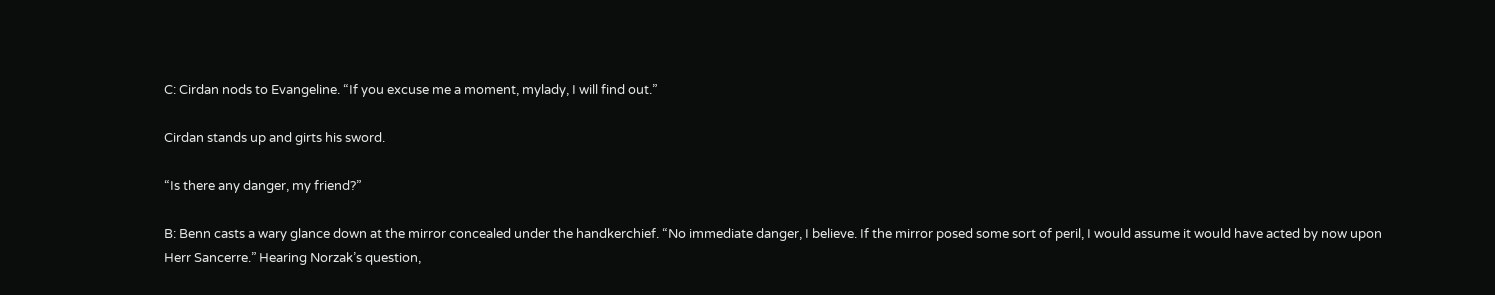C: Cirdan nods to Evangeline. “If you excuse me a moment, mylady, I will find out.”

Cirdan stands up and girts his sword.

“Is there any danger, my friend?”

B: Benn casts a wary glance down at the mirror concealed under the handkerchief. “No immediate danger, I believe. If the mirror posed some sort of peril, I would assume it would have acted by now upon Herr Sancerre.” Hearing Norzak’s question,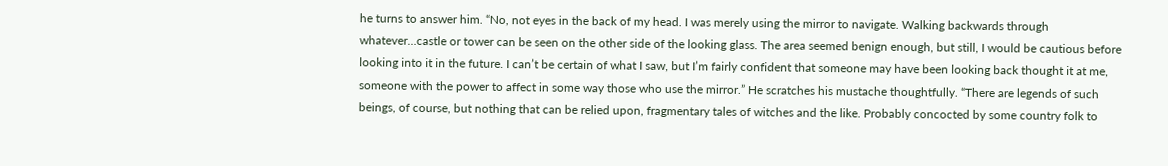he turns to answer him. “No, not eyes in the back of my head. I was merely using the mirror to navigate. Walking backwards through whatever…castle or tower can be seen on the other side of the looking glass. The area seemed benign enough, but still, I would be cautious before looking into it in the future. I can’t be certain of what I saw, but I’m fairly confident that someone may have been looking back thought it at me, someone with the power to affect in some way those who use the mirror.” He scratches his mustache thoughtfully. “There are legends of such beings, of course, but nothing that can be relied upon, fragmentary tales of witches and the like. Probably concocted by some country folk to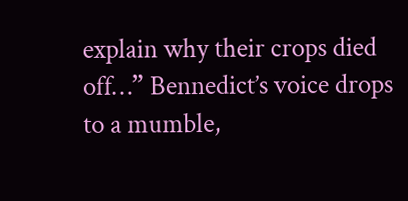explain why their crops died off…” Bennedict’s voice drops to a mumble,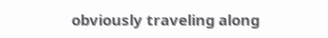obviously traveling along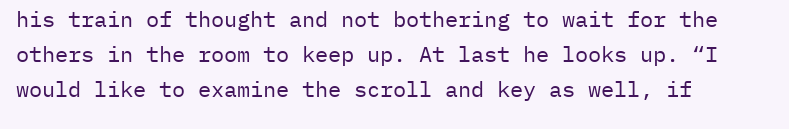his train of thought and not bothering to wait for the others in the room to keep up. At last he looks up. “I would like to examine the scroll and key as well, if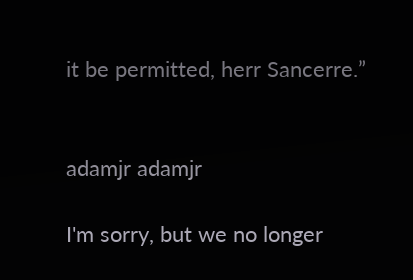it be permitted, herr Sancerre.”


adamjr adamjr

I'm sorry, but we no longer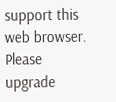support this web browser. Please upgrade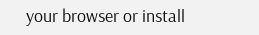your browser or install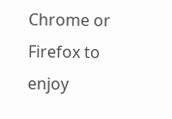Chrome or Firefox to enjoy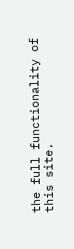the full functionality of this site.